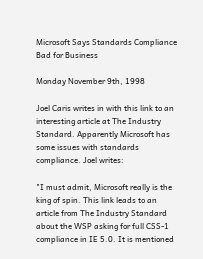Microsoft Says Standards Compliance Bad for Business

Monday November 9th, 1998

Joel Caris writes in with this link to an interesting article at The Industry Standard. Apparently Microsoft has some issues with standards compliance. Joel writes:

"I must admit, Microsoft really is the king of spin. This link leads to an article from The Industry Standard about the WSP asking for full CSS-1 compliance in IE 5.0. It is mentioned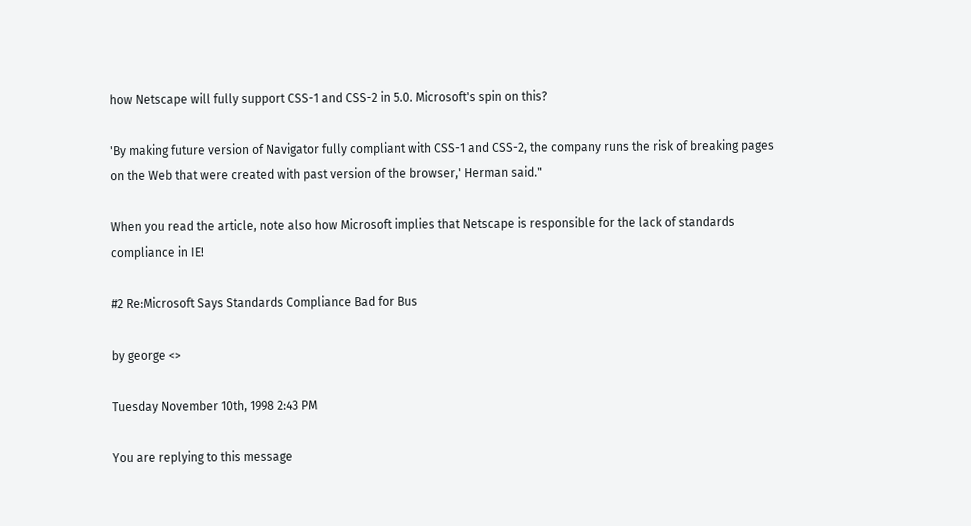how Netscape will fully support CSS-1 and CSS-2 in 5.0. Microsoft's spin on this?

'By making future version of Navigator fully compliant with CSS-1 and CSS-2, the company runs the risk of breaking pages on the Web that were created with past version of the browser,' Herman said."

When you read the article, note also how Microsoft implies that Netscape is responsible for the lack of standards compliance in IE!

#2 Re:Microsoft Says Standards Compliance Bad for Bus

by george <>

Tuesday November 10th, 1998 2:43 PM

You are replying to this message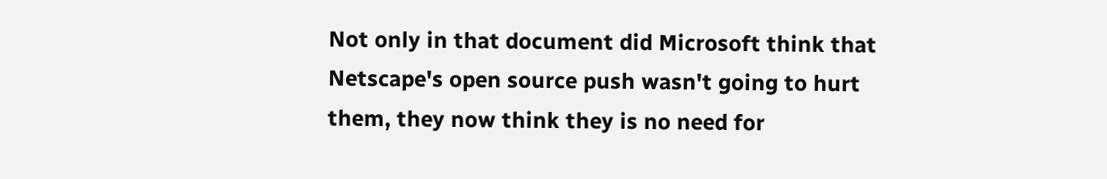Not only in that document did Microsoft think that Netscape's open source push wasn't going to hurt them, they now think they is no need for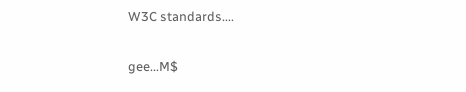W3C standards....

gee...M$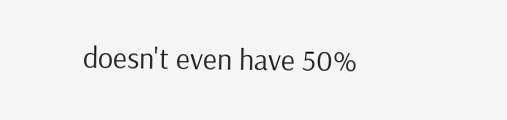doesn't even have 50%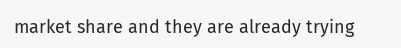market share and they are already trying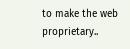to make the web proprietary..